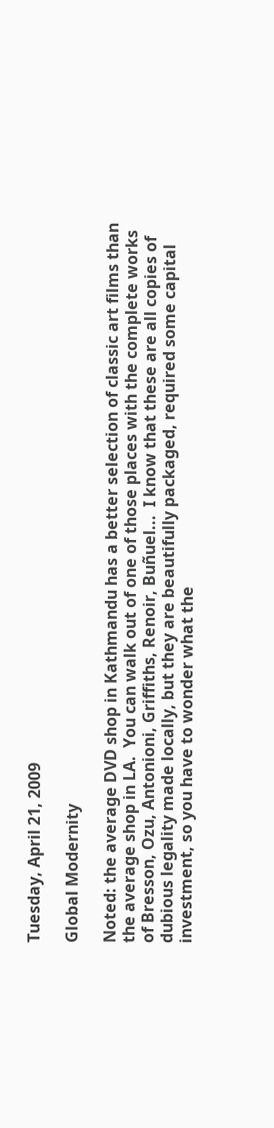Tuesday, April 21, 2009

Global Modernity

Noted: the average DVD shop in Kathmandu has a better selection of classic art films than the average shop in LA.  You can walk out of one of those places with the complete works of Bresson, Ozu, Antonioni, Griffiths, Renoir, Buñuel...  I know that these are all copies of dubious legality made locally, but they are beautifully packaged, required some capital investment, so you have to wonder what the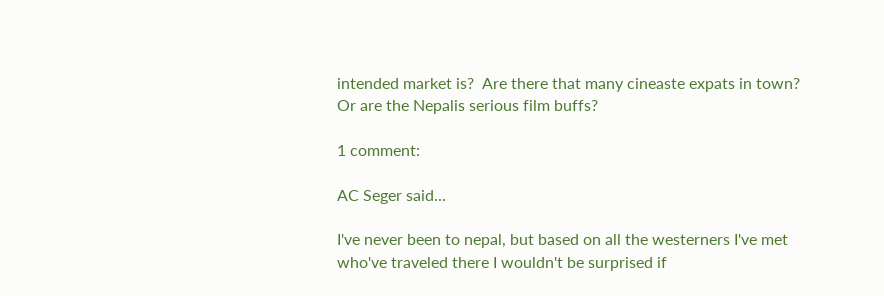intended market is?  Are there that many cineaste expats in town? Or are the Nepalis serious film buffs?

1 comment:

AC Seger said...

I've never been to nepal, but based on all the westerners I've met who've traveled there I wouldn't be surprised if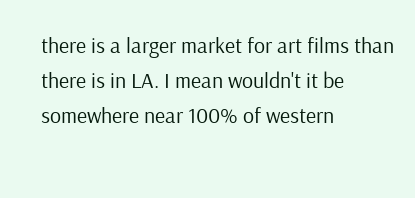there is a larger market for art films than there is in LA. I mean wouldn't it be somewhere near 100% of western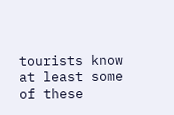tourists know at least some of these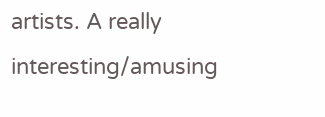artists. A really interesting/amusing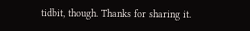tidbit, though. Thanks for sharing it.